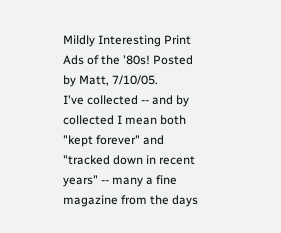Mildly Interesting Print Ads of the '80s! Posted by Matt, 7/10/05.
I've collected -- and by collected I mean both "kept forever" and "tracked down in recent years" -- many a fine magazine from the days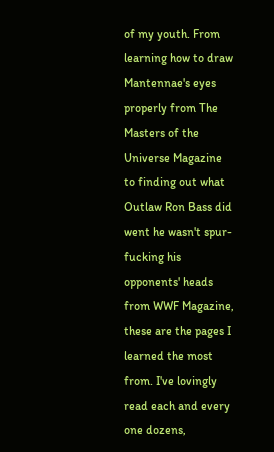of my youth. From learning how to draw Mantennae's eyes properly from The Masters of the Universe Magazine to finding out what Outlaw Ron Bass did went he wasn't spur-fucking his opponents' heads from WWF Magazine, these are the pages I learned the most from. I've lovingly read each and every one dozens,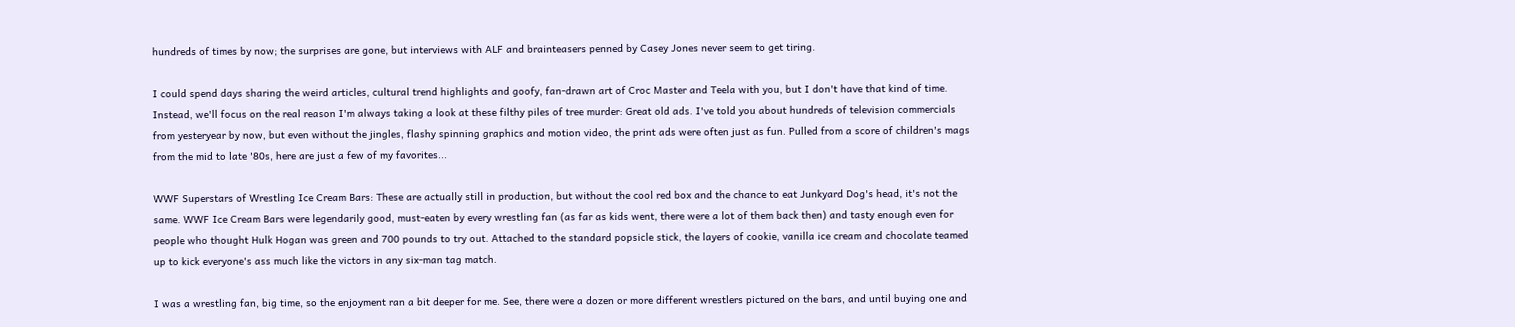hundreds of times by now; the surprises are gone, but interviews with ALF and brainteasers penned by Casey Jones never seem to get tiring.

I could spend days sharing the weird articles, cultural trend highlights and goofy, fan-drawn art of Croc Master and Teela with you, but I don't have that kind of time. Instead, we'll focus on the real reason I'm always taking a look at these filthy piles of tree murder: Great old ads. I've told you about hundreds of television commercials from yesteryear by now, but even without the jingles, flashy spinning graphics and motion video, the print ads were often just as fun. Pulled from a score of children's mags from the mid to late '80s, here are just a few of my favorites...

WWF Superstars of Wrestling Ice Cream Bars: These are actually still in production, but without the cool red box and the chance to eat Junkyard Dog's head, it's not the same. WWF Ice Cream Bars were legendarily good, must-eaten by every wrestling fan (as far as kids went, there were a lot of them back then) and tasty enough even for people who thought Hulk Hogan was green and 700 pounds to try out. Attached to the standard popsicle stick, the layers of cookie, vanilla ice cream and chocolate teamed up to kick everyone's ass much like the victors in any six-man tag match.

I was a wrestling fan, big time, so the enjoyment ran a bit deeper for me. See, there were a dozen or more different wrestlers pictured on the bars, and until buying one and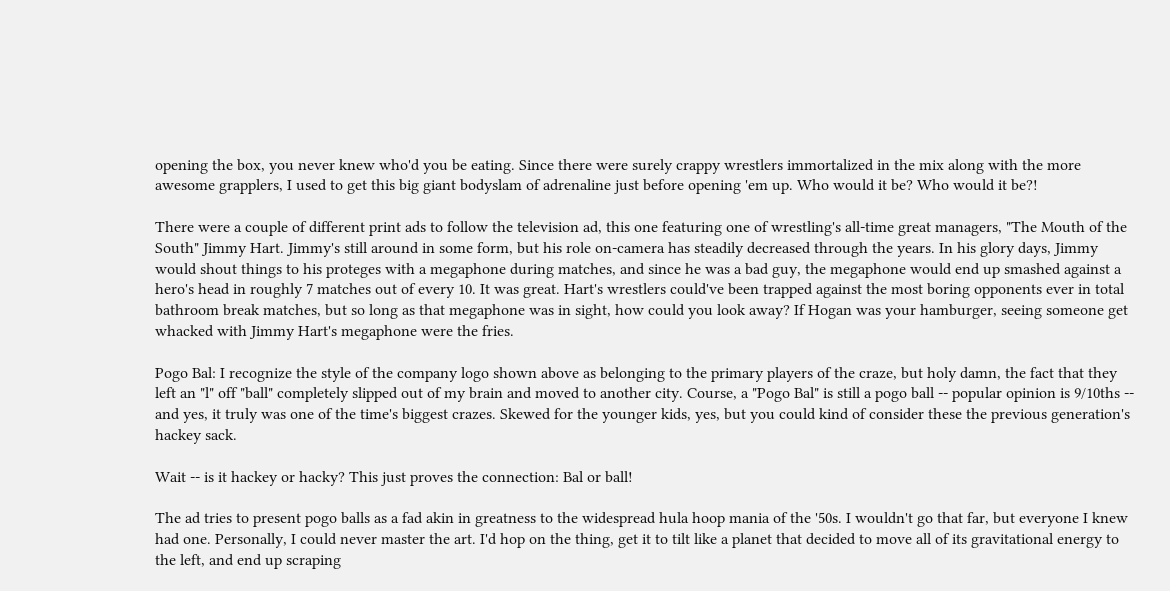opening the box, you never knew who'd you be eating. Since there were surely crappy wrestlers immortalized in the mix along with the more awesome grapplers, I used to get this big giant bodyslam of adrenaline just before opening 'em up. Who would it be? Who would it be?!

There were a couple of different print ads to follow the television ad, this one featuring one of wrestling's all-time great managers, "The Mouth of the South" Jimmy Hart. Jimmy's still around in some form, but his role on-camera has steadily decreased through the years. In his glory days, Jimmy would shout things to his proteges with a megaphone during matches, and since he was a bad guy, the megaphone would end up smashed against a hero's head in roughly 7 matches out of every 10. It was great. Hart's wrestlers could've been trapped against the most boring opponents ever in total bathroom break matches, but so long as that megaphone was in sight, how could you look away? If Hogan was your hamburger, seeing someone get whacked with Jimmy Hart's megaphone were the fries.

Pogo Bal: I recognize the style of the company logo shown above as belonging to the primary players of the craze, but holy damn, the fact that they left an "l" off "ball" completely slipped out of my brain and moved to another city. Course, a "Pogo Bal" is still a pogo ball -- popular opinion is 9/10ths -- and yes, it truly was one of the time's biggest crazes. Skewed for the younger kids, yes, but you could kind of consider these the previous generation's hackey sack.

Wait -- is it hackey or hacky? This just proves the connection: Bal or ball!

The ad tries to present pogo balls as a fad akin in greatness to the widespread hula hoop mania of the '50s. I wouldn't go that far, but everyone I knew had one. Personally, I could never master the art. I'd hop on the thing, get it to tilt like a planet that decided to move all of its gravitational energy to the left, and end up scraping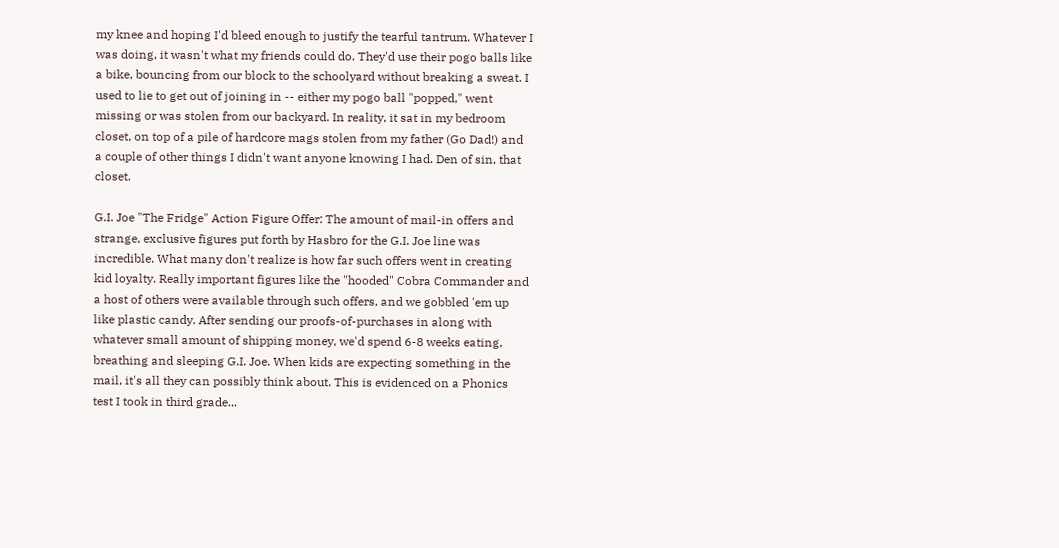my knee and hoping I'd bleed enough to justify the tearful tantrum. Whatever I was doing, it wasn't what my friends could do. They'd use their pogo balls like a bike, bouncing from our block to the schoolyard without breaking a sweat. I used to lie to get out of joining in -- either my pogo ball "popped," went missing or was stolen from our backyard. In reality, it sat in my bedroom closet, on top of a pile of hardcore mags stolen from my father (Go Dad!) and a couple of other things I didn't want anyone knowing I had. Den of sin, that closet.

G.I. Joe "The Fridge" Action Figure Offer: The amount of mail-in offers and strange, exclusive figures put forth by Hasbro for the G.I. Joe line was incredible. What many don't realize is how far such offers went in creating kid loyalty. Really important figures like the "hooded" Cobra Commander and a host of others were available through such offers, and we gobbled 'em up like plastic candy. After sending our proofs-of-purchases in along with whatever small amount of shipping money, we'd spend 6-8 weeks eating, breathing and sleeping G.I. Joe. When kids are expecting something in the mail, it's all they can possibly think about. This is evidenced on a Phonics test I took in third grade...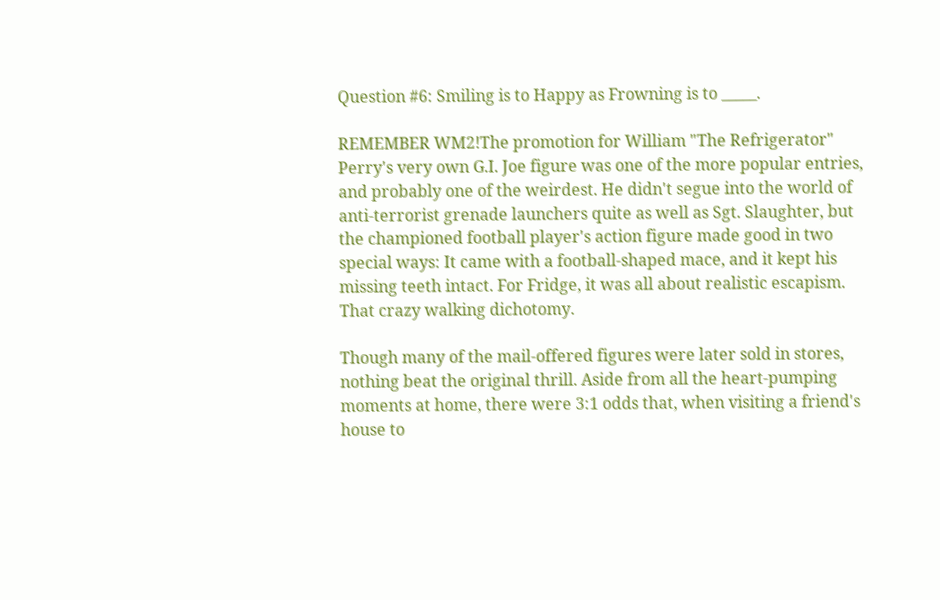Question #6: Smiling is to Happy as Frowning is to _____.

REMEMBER WM2!The promotion for William "The Refrigerator" Perry's very own G.I. Joe figure was one of the more popular entries, and probably one of the weirdest. He didn't segue into the world of anti-terrorist grenade launchers quite as well as Sgt. Slaughter, but the championed football player's action figure made good in two special ways: It came with a football-shaped mace, and it kept his missing teeth intact. For Fridge, it was all about realistic escapism. That crazy walking dichotomy.

Though many of the mail-offered figures were later sold in stores, nothing beat the original thrill. Aside from all the heart-pumping moments at home, there were 3:1 odds that, when visiting a friend's house to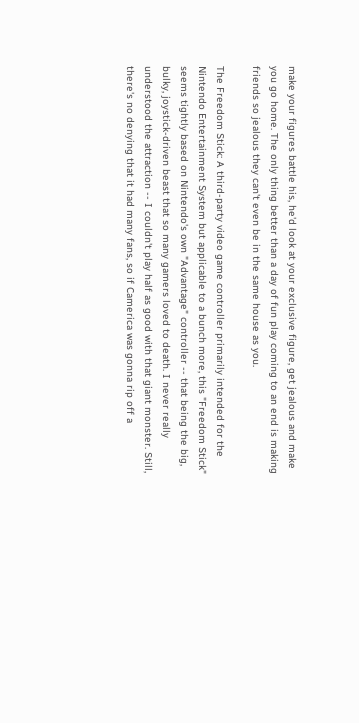make your figures battle his, he'd look at your exclusive figure, get jealous and make you go home. The only thing better than a day of fun play coming to an end is making friends so jealous they can't even be in the same house as you.

The Freedom Stick: A third-party video game controller primarily intended for the Nintendo Entertainment System but applicable to a bunch more, this "Freedom Stick" seems tightly based on Nintendo's own "Advantage" controller -- that being the big, bulky, joystick-driven beast that so many gamers loved to death. I never really understood the attraction -- I couldn't play half as good with that giant monster. Still, there's no denying that it had many fans, so if Camerica was gonna rip off a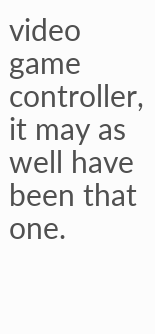video game controller, it may as well have been that one.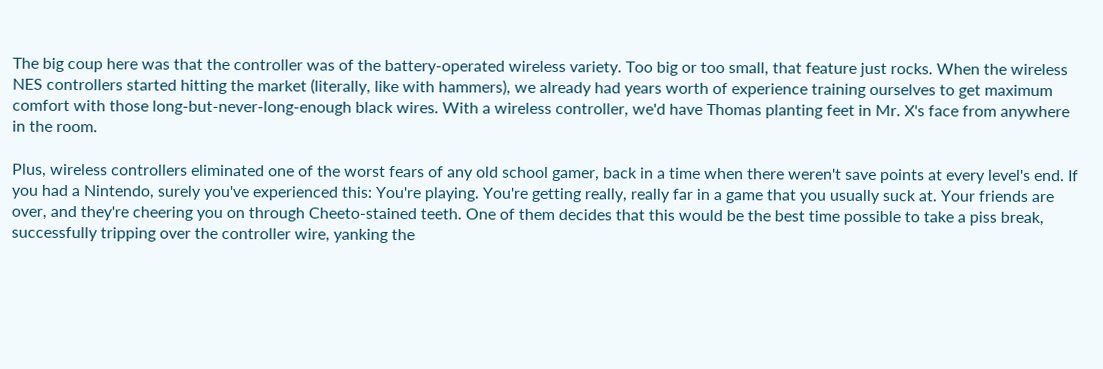The big coup here was that the controller was of the battery-operated wireless variety. Too big or too small, that feature just rocks. When the wireless NES controllers started hitting the market (literally, like with hammers), we already had years worth of experience training ourselves to get maximum comfort with those long-but-never-long-enough black wires. With a wireless controller, we'd have Thomas planting feet in Mr. X's face from anywhere in the room.

Plus, wireless controllers eliminated one of the worst fears of any old school gamer, back in a time when there weren't save points at every level's end. If you had a Nintendo, surely you've experienced this: You're playing. You're getting really, really far in a game that you usually suck at. Your friends are over, and they're cheering you on through Cheeto-stained teeth. One of them decides that this would be the best time possible to take a piss break, successfully tripping over the controller wire, yanking the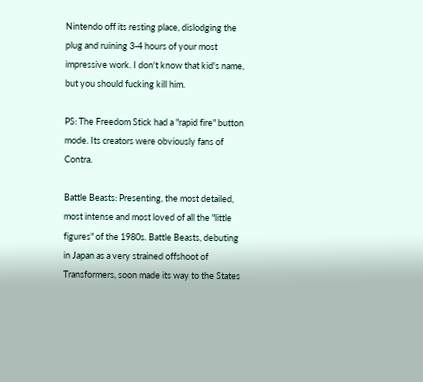Nintendo off its resting place, dislodging the plug and ruining 3-4 hours of your most impressive work. I don't know that kid's name, but you should fucking kill him.

PS: The Freedom Stick had a "rapid fire" button mode. Its creators were obviously fans of Contra.

Battle Beasts: Presenting, the most detailed, most intense and most loved of all the "little figures" of the 1980s. Battle Beasts, debuting in Japan as a very strained offshoot of Transformers, soon made its way to the States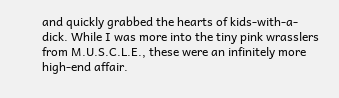and quickly grabbed the hearts of kids-with-a-dick. While I was more into the tiny pink wrasslers from M.U.S.C.L.E., these were an infinitely more high-end affair.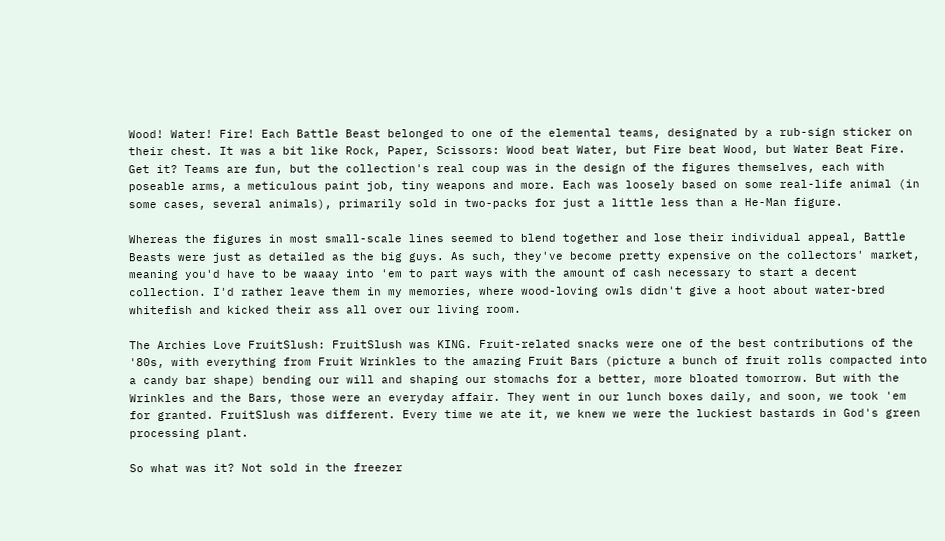Wood! Water! Fire! Each Battle Beast belonged to one of the elemental teams, designated by a rub-sign sticker on their chest. It was a bit like Rock, Paper, Scissors: Wood beat Water, but Fire beat Wood, but Water Beat Fire. Get it? Teams are fun, but the collection's real coup was in the design of the figures themselves, each with poseable arms, a meticulous paint job, tiny weapons and more. Each was loosely based on some real-life animal (in some cases, several animals), primarily sold in two-packs for just a little less than a He-Man figure.

Whereas the figures in most small-scale lines seemed to blend together and lose their individual appeal, Battle Beasts were just as detailed as the big guys. As such, they've become pretty expensive on the collectors' market, meaning you'd have to be waaay into 'em to part ways with the amount of cash necessary to start a decent collection. I'd rather leave them in my memories, where wood-loving owls didn't give a hoot about water-bred whitefish and kicked their ass all over our living room.

The Archies Love FruitSlush: FruitSlush was KING. Fruit-related snacks were one of the best contributions of the '80s, with everything from Fruit Wrinkles to the amazing Fruit Bars (picture a bunch of fruit rolls compacted into a candy bar shape) bending our will and shaping our stomachs for a better, more bloated tomorrow. But with the Wrinkles and the Bars, those were an everyday affair. They went in our lunch boxes daily, and soon, we took 'em for granted. FruitSlush was different. Every time we ate it, we knew we were the luckiest bastards in God's green processing plant.

So what was it? Not sold in the freezer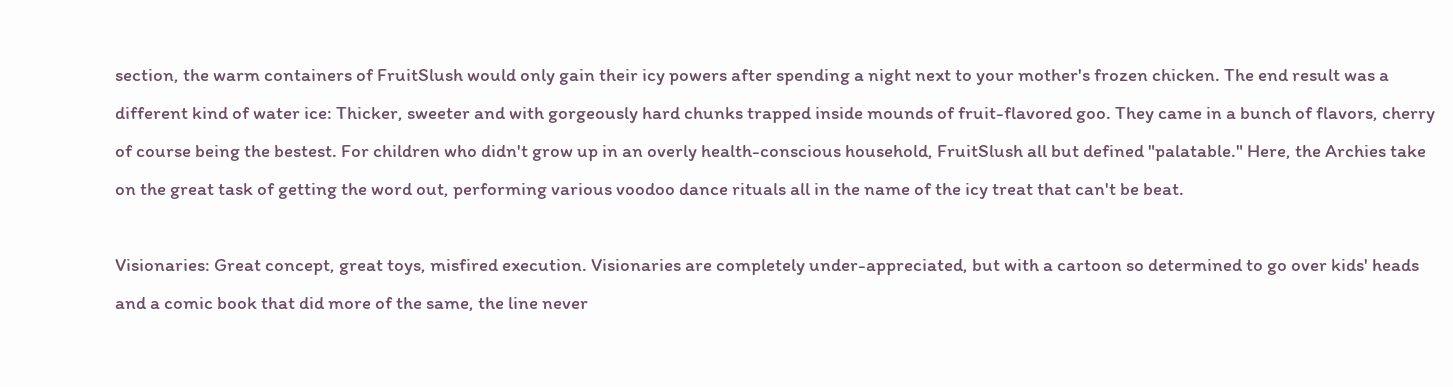section, the warm containers of FruitSlush would only gain their icy powers after spending a night next to your mother's frozen chicken. The end result was a different kind of water ice: Thicker, sweeter and with gorgeously hard chunks trapped inside mounds of fruit-flavored goo. They came in a bunch of flavors, cherry of course being the bestest. For children who didn't grow up in an overly health-conscious household, FruitSlush all but defined "palatable." Here, the Archies take on the great task of getting the word out, performing various voodoo dance rituals all in the name of the icy treat that can't be beat.

Visionaries: Great concept, great toys, misfired execution. Visionaries are completely under-appreciated, but with a cartoon so determined to go over kids' heads and a comic book that did more of the same, the line never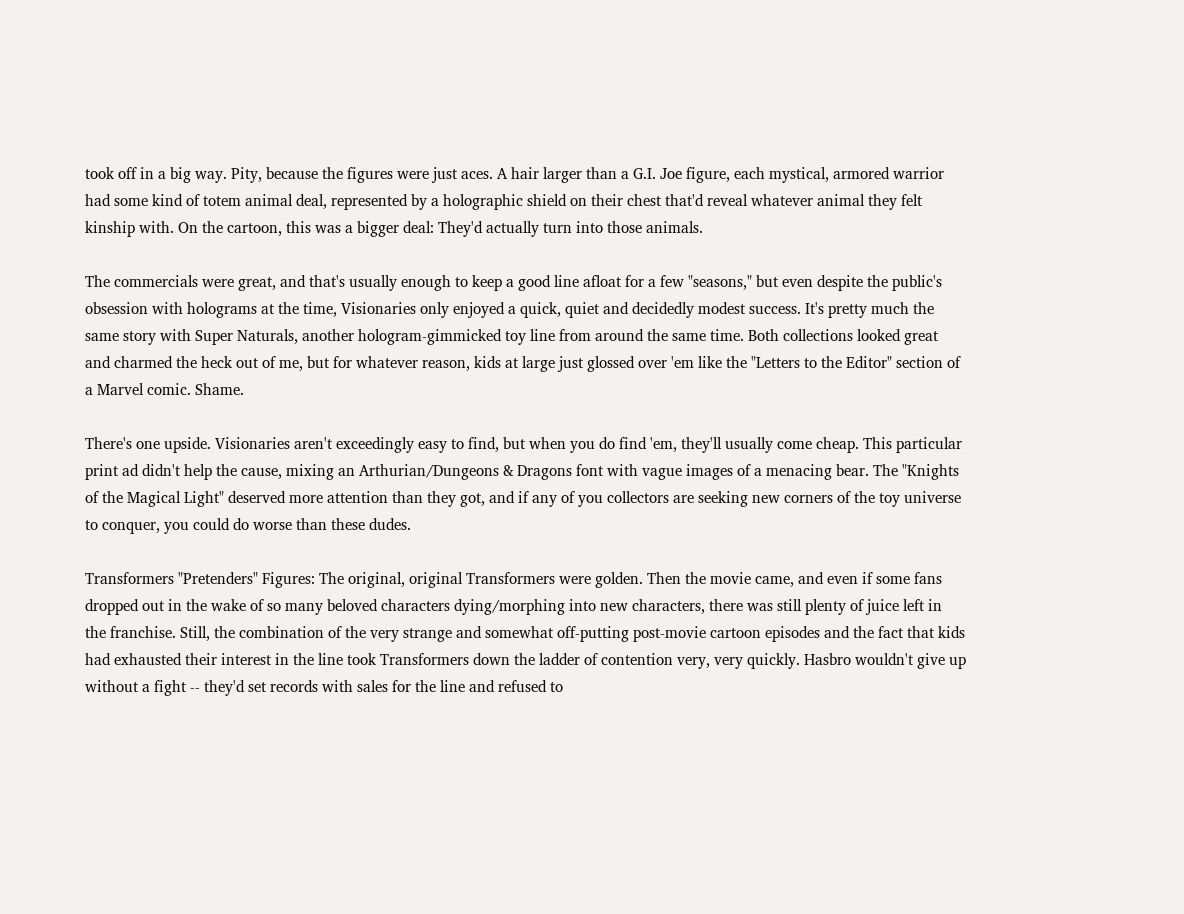took off in a big way. Pity, because the figures were just aces. A hair larger than a G.I. Joe figure, each mystical, armored warrior had some kind of totem animal deal, represented by a holographic shield on their chest that'd reveal whatever animal they felt kinship with. On the cartoon, this was a bigger deal: They'd actually turn into those animals.

The commercials were great, and that's usually enough to keep a good line afloat for a few "seasons," but even despite the public's obsession with holograms at the time, Visionaries only enjoyed a quick, quiet and decidedly modest success. It's pretty much the same story with Super Naturals, another hologram-gimmicked toy line from around the same time. Both collections looked great and charmed the heck out of me, but for whatever reason, kids at large just glossed over 'em like the "Letters to the Editor" section of a Marvel comic. Shame.

There's one upside. Visionaries aren't exceedingly easy to find, but when you do find 'em, they'll usually come cheap. This particular print ad didn't help the cause, mixing an Arthurian/Dungeons & Dragons font with vague images of a menacing bear. The "Knights of the Magical Light" deserved more attention than they got, and if any of you collectors are seeking new corners of the toy universe to conquer, you could do worse than these dudes.

Transformers "Pretenders" Figures: The original, original Transformers were golden. Then the movie came, and even if some fans dropped out in the wake of so many beloved characters dying/morphing into new characters, there was still plenty of juice left in the franchise. Still, the combination of the very strange and somewhat off-putting post-movie cartoon episodes and the fact that kids had exhausted their interest in the line took Transformers down the ladder of contention very, very quickly. Hasbro wouldn't give up without a fight -- they'd set records with sales for the line and refused to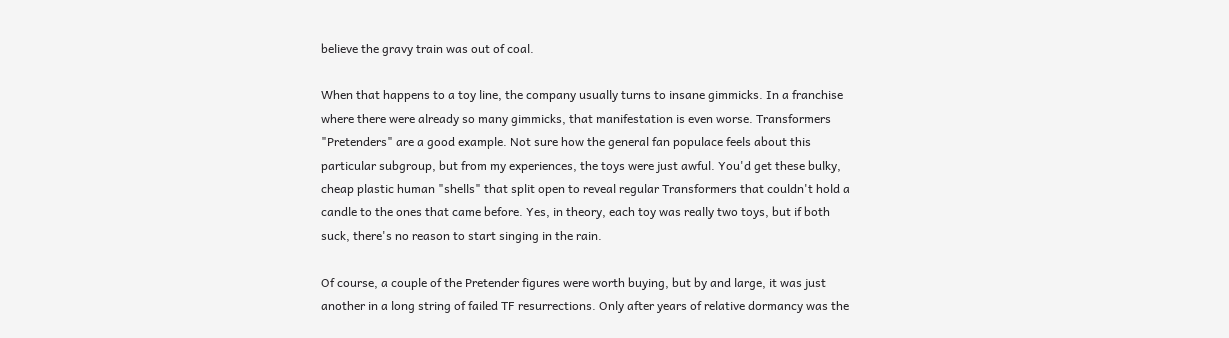believe the gravy train was out of coal.

When that happens to a toy line, the company usually turns to insane gimmicks. In a franchise where there were already so many gimmicks, that manifestation is even worse. Transformers "Pretenders" are a good example. Not sure how the general fan populace feels about this particular subgroup, but from my experiences, the toys were just awful. You'd get these bulky, cheap plastic human "shells" that split open to reveal regular Transformers that couldn't hold a candle to the ones that came before. Yes, in theory, each toy was really two toys, but if both suck, there's no reason to start singing in the rain.

Of course, a couple of the Pretender figures were worth buying, but by and large, it was just another in a long string of failed TF resurrections. Only after years of relative dormancy was the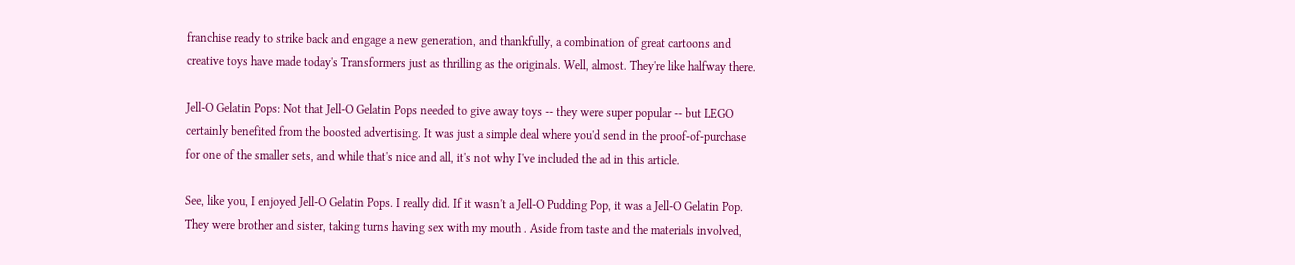franchise ready to strike back and engage a new generation, and thankfully, a combination of great cartoons and creative toys have made today's Transformers just as thrilling as the originals. Well, almost. They're like halfway there.

Jell-O Gelatin Pops: Not that Jell-O Gelatin Pops needed to give away toys -- they were super popular -- but LEGO certainly benefited from the boosted advertising. It was just a simple deal where you'd send in the proof-of-purchase for one of the smaller sets, and while that's nice and all, it's not why I've included the ad in this article.

See, like you, I enjoyed Jell-O Gelatin Pops. I really did. If it wasn't a Jell-O Pudding Pop, it was a Jell-O Gelatin Pop. They were brother and sister, taking turns having sex with my mouth . Aside from taste and the materials involved,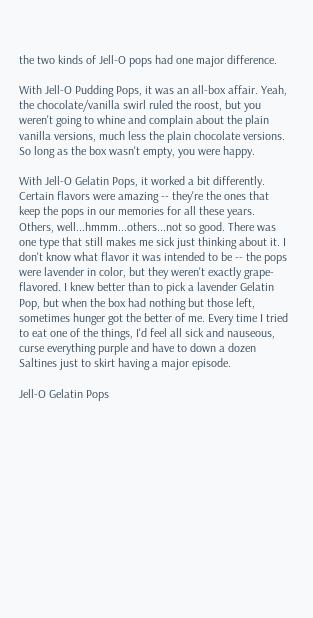the two kinds of Jell-O pops had one major difference.

With Jell-O Pudding Pops, it was an all-box affair. Yeah, the chocolate/vanilla swirl ruled the roost, but you weren't going to whine and complain about the plain vanilla versions, much less the plain chocolate versions. So long as the box wasn't empty, you were happy.

With Jell-O Gelatin Pops, it worked a bit differently. Certain flavors were amazing -- they're the ones that keep the pops in our memories for all these years. Others, well...hmmm...others...not so good. There was one type that still makes me sick just thinking about it. I don't know what flavor it was intended to be -- the pops were lavender in color, but they weren't exactly grape-flavored. I knew better than to pick a lavender Gelatin Pop, but when the box had nothing but those left, sometimes hunger got the better of me. Every time I tried to eat one of the things, I'd feel all sick and nauseous, curse everything purple and have to down a dozen Saltines just to skirt having a major episode.

Jell-O Gelatin Pops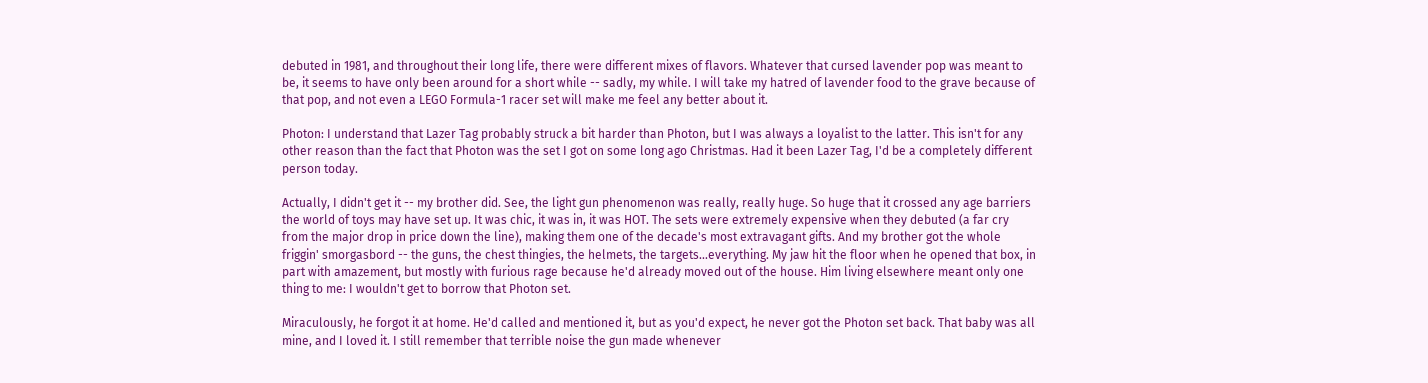debuted in 1981, and throughout their long life, there were different mixes of flavors. Whatever that cursed lavender pop was meant to be, it seems to have only been around for a short while -- sadly, my while. I will take my hatred of lavender food to the grave because of that pop, and not even a LEGO Formula-1 racer set will make me feel any better about it.

Photon: I understand that Lazer Tag probably struck a bit harder than Photon, but I was always a loyalist to the latter. This isn't for any other reason than the fact that Photon was the set I got on some long ago Christmas. Had it been Lazer Tag, I'd be a completely different person today.

Actually, I didn't get it -- my brother did. See, the light gun phenomenon was really, really huge. So huge that it crossed any age barriers the world of toys may have set up. It was chic, it was in, it was HOT. The sets were extremely expensive when they debuted (a far cry from the major drop in price down the line), making them one of the decade's most extravagant gifts. And my brother got the whole friggin' smorgasbord -- the guns, the chest thingies, the helmets, the targets...everything. My jaw hit the floor when he opened that box, in part with amazement, but mostly with furious rage because he'd already moved out of the house. Him living elsewhere meant only one thing to me: I wouldn't get to borrow that Photon set.

Miraculously, he forgot it at home. He'd called and mentioned it, but as you'd expect, he never got the Photon set back. That baby was all mine, and I loved it. I still remember that terrible noise the gun made whenever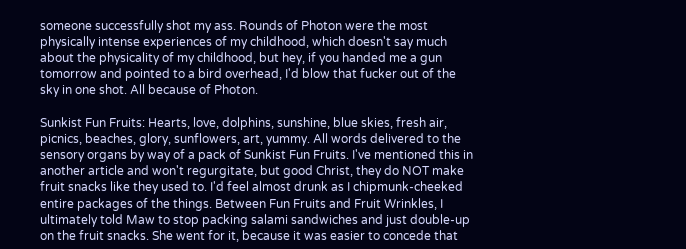someone successfully shot my ass. Rounds of Photon were the most physically intense experiences of my childhood, which doesn't say much about the physicality of my childhood, but hey, if you handed me a gun tomorrow and pointed to a bird overhead, I'd blow that fucker out of the sky in one shot. All because of Photon.

Sunkist Fun Fruits: Hearts, love, dolphins, sunshine, blue skies, fresh air, picnics, beaches, glory, sunflowers, art, yummy. All words delivered to the sensory organs by way of a pack of Sunkist Fun Fruits. I've mentioned this in another article and won't regurgitate, but good Christ, they do NOT make fruit snacks like they used to. I'd feel almost drunk as I chipmunk-cheeked entire packages of the things. Between Fun Fruits and Fruit Wrinkles, I ultimately told Maw to stop packing salami sandwiches and just double-up on the fruit snacks. She went for it, because it was easier to concede that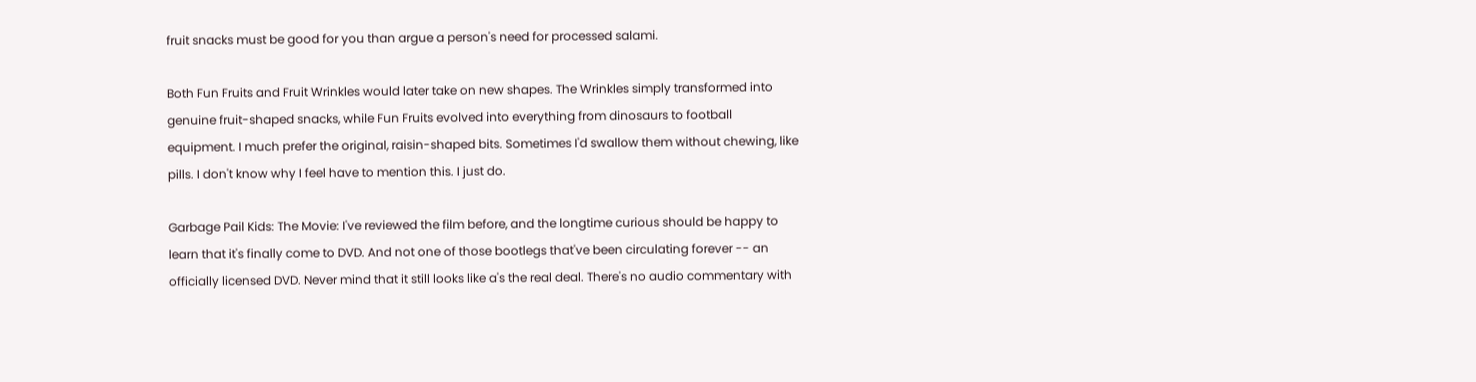fruit snacks must be good for you than argue a person's need for processed salami.

Both Fun Fruits and Fruit Wrinkles would later take on new shapes. The Wrinkles simply transformed into genuine fruit-shaped snacks, while Fun Fruits evolved into everything from dinosaurs to football equipment. I much prefer the original, raisin-shaped bits. Sometimes I'd swallow them without chewing, like pills. I don't know why I feel have to mention this. I just do.

Garbage Pail Kids: The Movie: I've reviewed the film before, and the longtime curious should be happy to learn that it's finally come to DVD. And not one of those bootlegs that've been circulating forever -- an officially licensed DVD. Never mind that it still looks like a's the real deal. There's no audio commentary with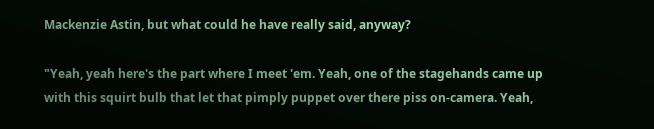Mackenzie Astin, but what could he have really said, anyway?

"Yeah, yeah here's the part where I meet 'em. Yeah, one of the stagehands came up with this squirt bulb that let that pimply puppet over there piss on-camera. Yeah,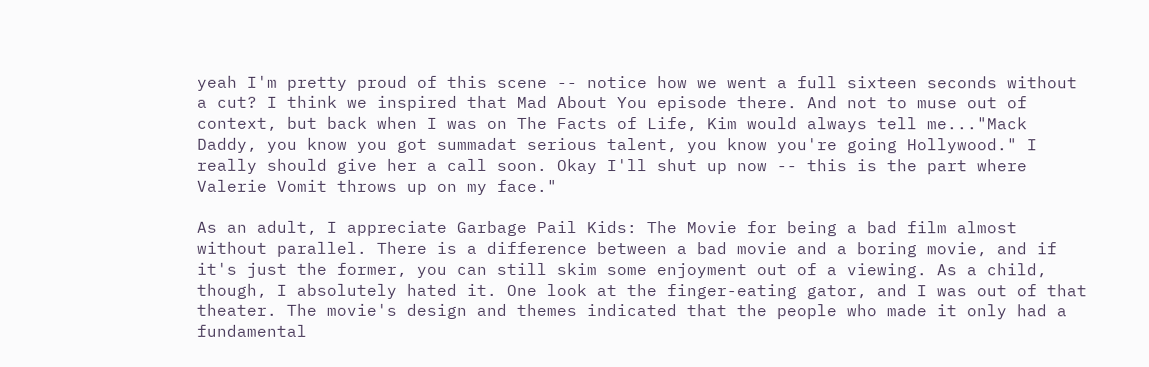yeah I'm pretty proud of this scene -- notice how we went a full sixteen seconds without a cut? I think we inspired that Mad About You episode there. And not to muse out of context, but back when I was on The Facts of Life, Kim would always tell me..."Mack Daddy, you know you got summadat serious talent, you know you're going Hollywood." I really should give her a call soon. Okay I'll shut up now -- this is the part where Valerie Vomit throws up on my face."

As an adult, I appreciate Garbage Pail Kids: The Movie for being a bad film almost without parallel. There is a difference between a bad movie and a boring movie, and if it's just the former, you can still skim some enjoyment out of a viewing. As a child, though, I absolutely hated it. One look at the finger-eating gator, and I was out of that theater. The movie's design and themes indicated that the people who made it only had a fundamental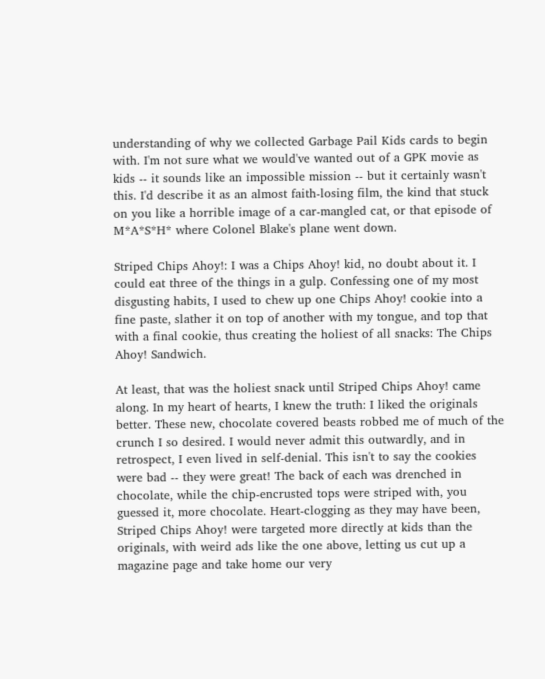understanding of why we collected Garbage Pail Kids cards to begin with. I'm not sure what we would've wanted out of a GPK movie as kids -- it sounds like an impossible mission -- but it certainly wasn't this. I'd describe it as an almost faith-losing film, the kind that stuck on you like a horrible image of a car-mangled cat, or that episode of M*A*S*H* where Colonel Blake's plane went down.

Striped Chips Ahoy!: I was a Chips Ahoy! kid, no doubt about it. I could eat three of the things in a gulp. Confessing one of my most disgusting habits, I used to chew up one Chips Ahoy! cookie into a fine paste, slather it on top of another with my tongue, and top that with a final cookie, thus creating the holiest of all snacks: The Chips Ahoy! Sandwich.

At least, that was the holiest snack until Striped Chips Ahoy! came along. In my heart of hearts, I knew the truth: I liked the originals better. These new, chocolate covered beasts robbed me of much of the crunch I so desired. I would never admit this outwardly, and in retrospect, I even lived in self-denial. This isn't to say the cookies were bad -- they were great! The back of each was drenched in chocolate, while the chip-encrusted tops were striped with, you guessed it, more chocolate. Heart-clogging as they may have been, Striped Chips Ahoy! were targeted more directly at kids than the originals, with weird ads like the one above, letting us cut up a magazine page and take home our very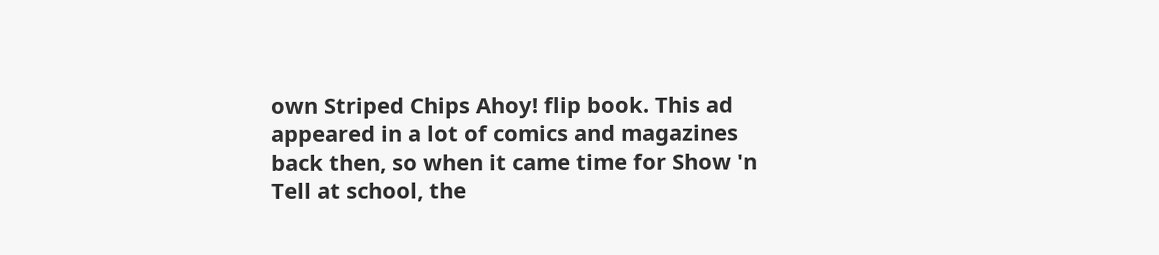own Striped Chips Ahoy! flip book. This ad appeared in a lot of comics and magazines back then, so when it came time for Show 'n Tell at school, the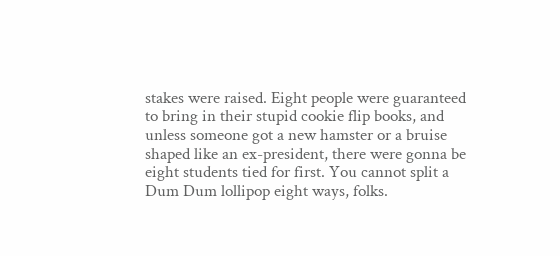stakes were raised. Eight people were guaranteed to bring in their stupid cookie flip books, and unless someone got a new hamster or a bruise shaped like an ex-president, there were gonna be eight students tied for first. You cannot split a Dum Dum lollipop eight ways, folks.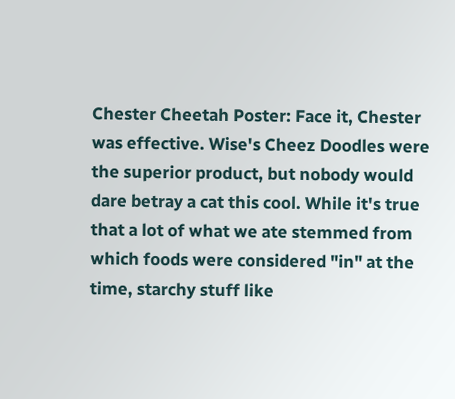Chester Cheetah Poster: Face it, Chester was effective. Wise's Cheez Doodles were the superior product, but nobody would dare betray a cat this cool. While it's true that a lot of what we ate stemmed from which foods were considered "in" at the time, starchy stuff like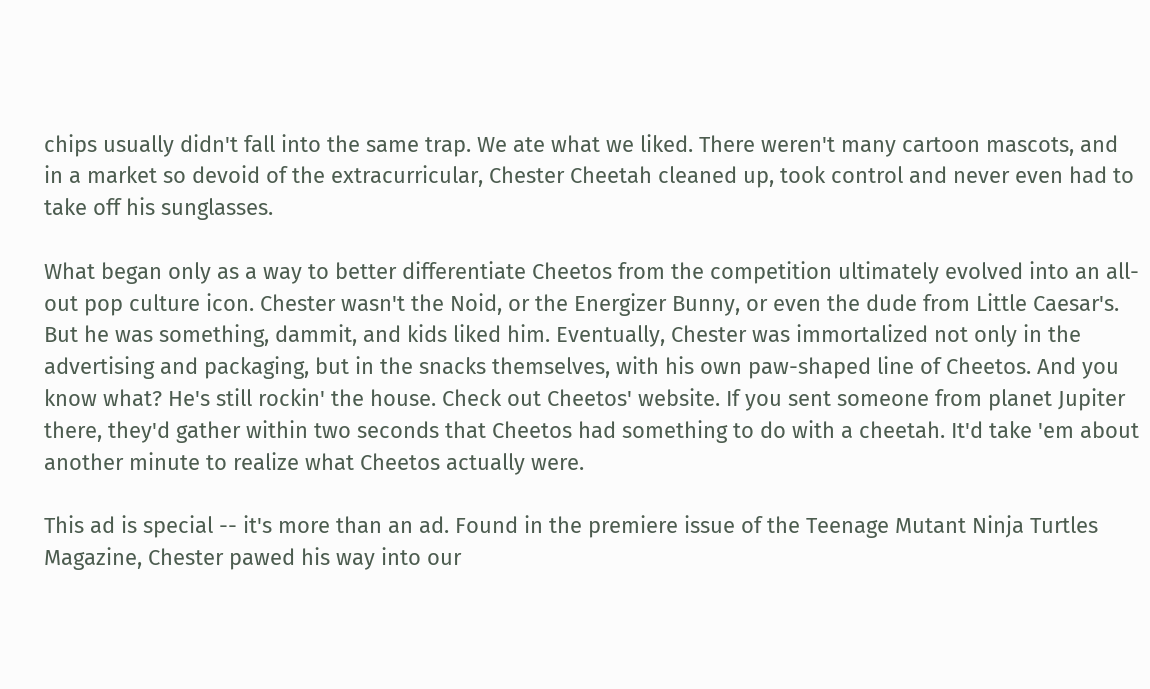chips usually didn't fall into the same trap. We ate what we liked. There weren't many cartoon mascots, and in a market so devoid of the extracurricular, Chester Cheetah cleaned up, took control and never even had to take off his sunglasses.

What began only as a way to better differentiate Cheetos from the competition ultimately evolved into an all-out pop culture icon. Chester wasn't the Noid, or the Energizer Bunny, or even the dude from Little Caesar's. But he was something, dammit, and kids liked him. Eventually, Chester was immortalized not only in the advertising and packaging, but in the snacks themselves, with his own paw-shaped line of Cheetos. And you know what? He's still rockin' the house. Check out Cheetos' website. If you sent someone from planet Jupiter there, they'd gather within two seconds that Cheetos had something to do with a cheetah. It'd take 'em about another minute to realize what Cheetos actually were.

This ad is special -- it's more than an ad. Found in the premiere issue of the Teenage Mutant Ninja Turtles Magazine, Chester pawed his way into our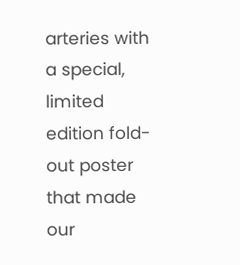arteries with a special, limited edition fold-out poster that made our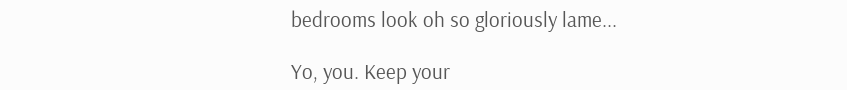bedrooms look oh so gloriously lame...

Yo, you. Keep your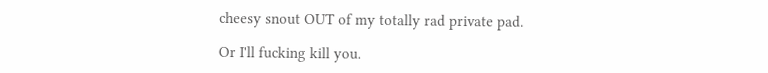cheesy snout OUT of my totally rad private pad.

Or I'll fucking kill you.